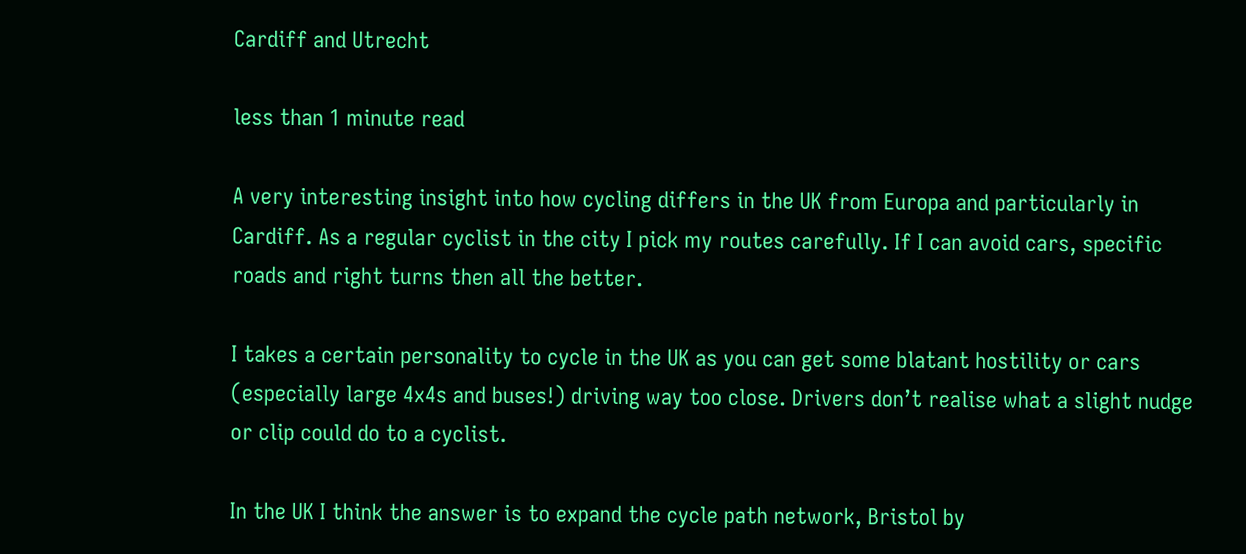Cardiff and Utrecht

less than 1 minute read

A very interesting insight into how cycling differs in the UK from Europa and particularly in Cardiff. As a regular cyclist in the city I pick my routes carefully. If I can avoid cars, specific roads and right turns then all the better.

I takes a certain personality to cycle in the UK as you can get some blatant hostility or cars (especially large 4x4s and buses!) driving way too close. Drivers don’t realise what a slight nudge or clip could do to a cyclist.

In the UK I think the answer is to expand the cycle path network, Bristol by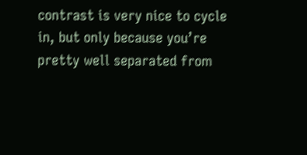contrast is very nice to cycle in, but only because you’re pretty well separated from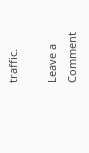traffic.

Leave a Comment